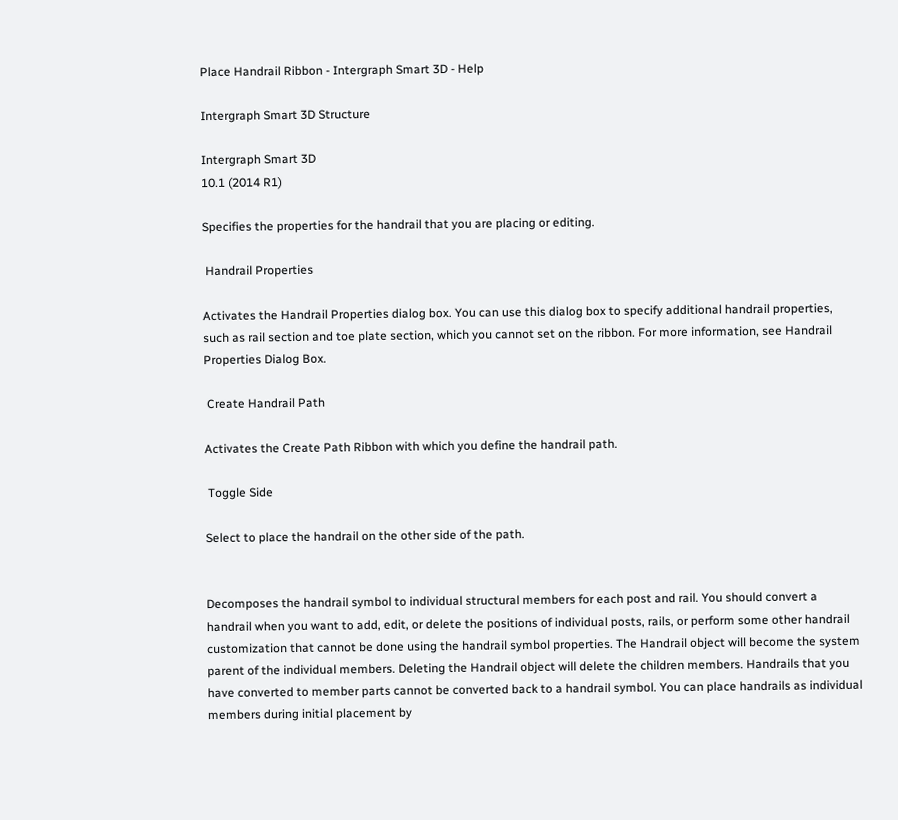Place Handrail Ribbon - Intergraph Smart 3D - Help

Intergraph Smart 3D Structure

Intergraph Smart 3D
10.1 (2014 R1)

Specifies the properties for the handrail that you are placing or editing.

 Handrail Properties

Activates the Handrail Properties dialog box. You can use this dialog box to specify additional handrail properties, such as rail section and toe plate section, which you cannot set on the ribbon. For more information, see Handrail Properties Dialog Box.

 Create Handrail Path

Activates the Create Path Ribbon with which you define the handrail path.

 Toggle Side

Select to place the handrail on the other side of the path.


Decomposes the handrail symbol to individual structural members for each post and rail. You should convert a handrail when you want to add, edit, or delete the positions of individual posts, rails, or perform some other handrail customization that cannot be done using the handrail symbol properties. The Handrail object will become the system parent of the individual members. Deleting the Handrail object will delete the children members. Handrails that you have converted to member parts cannot be converted back to a handrail symbol. You can place handrails as individual members during initial placement by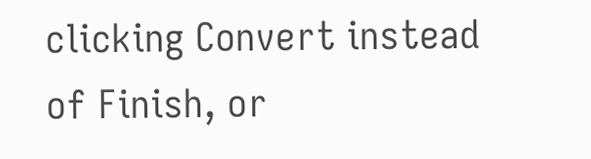clicking Convert instead of Finish, or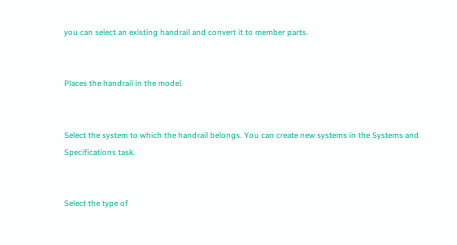you can select an existing handrail and convert it to member parts.


Places the handrail in the model.


Select the system to which the handrail belongs. You can create new systems in the Systems and Specifications task.


Select the type of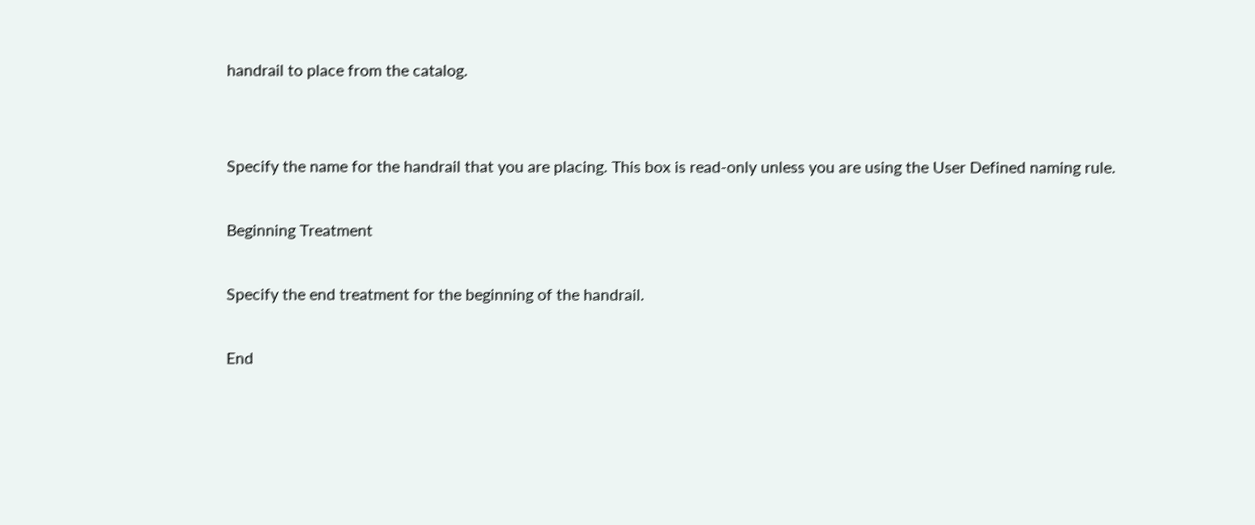handrail to place from the catalog.


Specify the name for the handrail that you are placing. This box is read-only unless you are using the User Defined naming rule.

Beginning Treatment

Specify the end treatment for the beginning of the handrail.

End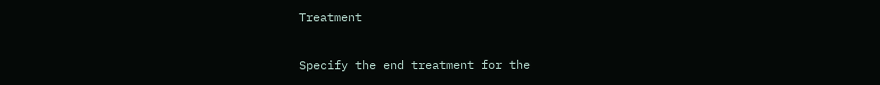Treatment

Specify the end treatment for the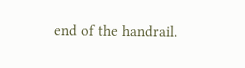end of the handrail.